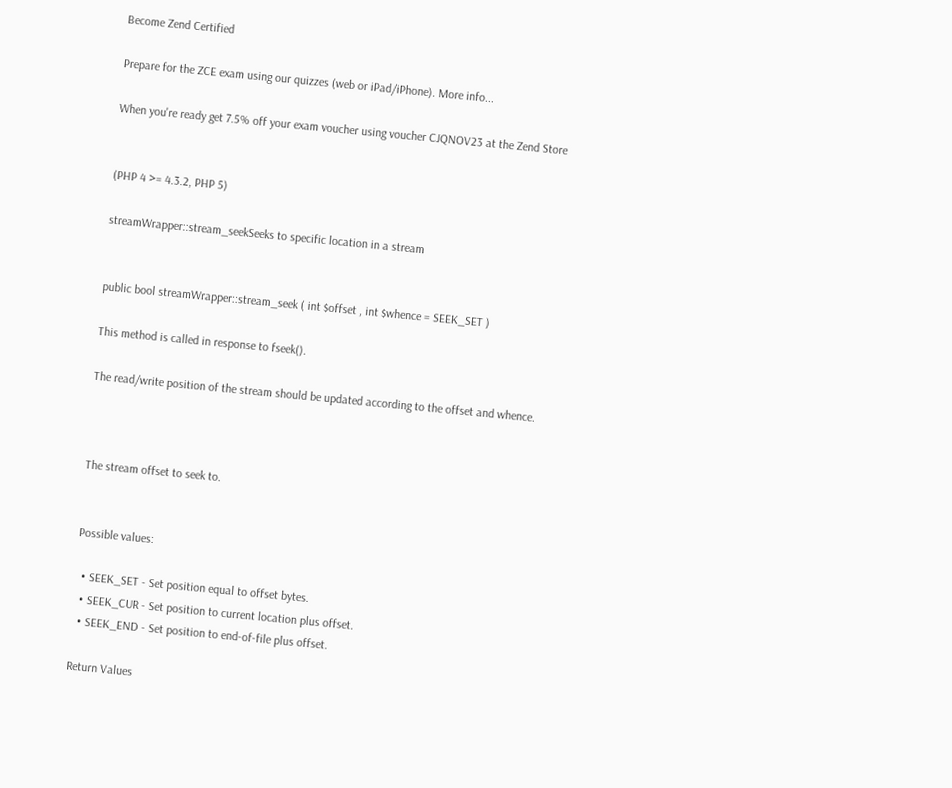Become Zend Certified

Prepare for the ZCE exam using our quizzes (web or iPad/iPhone). More info...

When you're ready get 7.5% off your exam voucher using voucher CJQNOV23 at the Zend Store


(PHP 4 >= 4.3.2, PHP 5)

streamWrapper::stream_seekSeeks to specific location in a stream


public bool streamWrapper::stream_seek ( int $offset , int $whence = SEEK_SET )

This method is called in response to fseek().

The read/write position of the stream should be updated according to the offset and whence.



The stream offset to seek to.


Possible values:

  • SEEK_SET - Set position equal to offset bytes.
  • SEEK_CUR - Set position to current location plus offset.
  • SEEK_END - Set position to end-of-file plus offset.

Return Values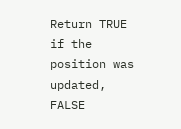Return TRUE if the position was updated, FALSE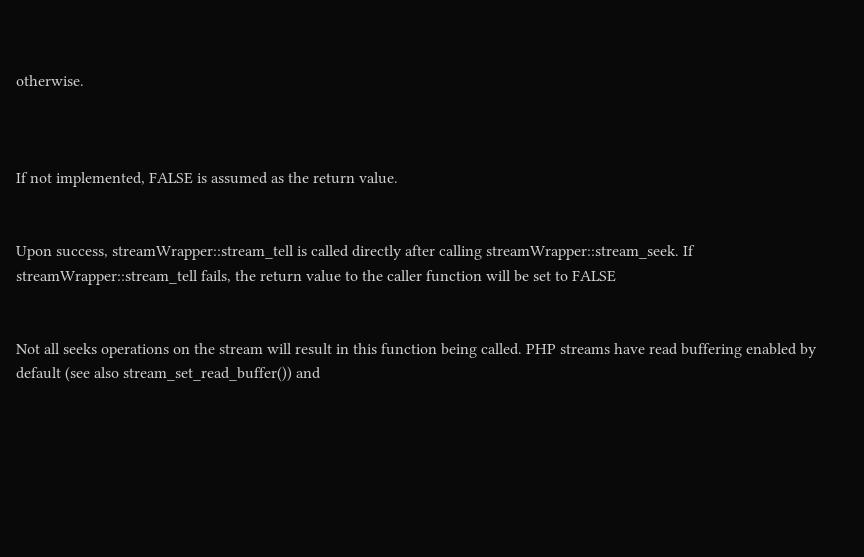otherwise.



If not implemented, FALSE is assumed as the return value.


Upon success, streamWrapper::stream_tell is called directly after calling streamWrapper::stream_seek. If streamWrapper::stream_tell fails, the return value to the caller function will be set to FALSE


Not all seeks operations on the stream will result in this function being called. PHP streams have read buffering enabled by default (see also stream_set_read_buffer()) and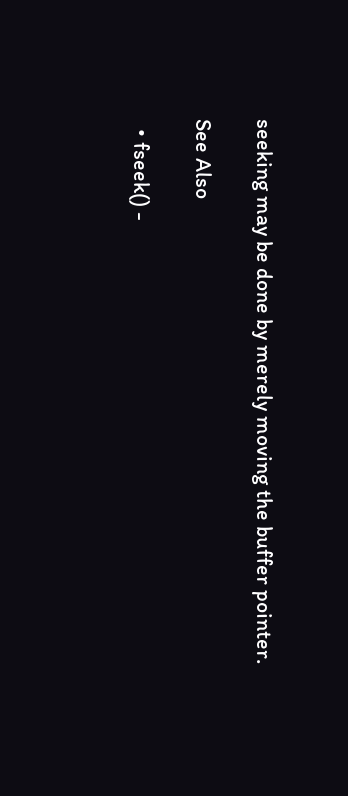seeking may be done by merely moving the buffer pointer.

See Also

  • fseek() -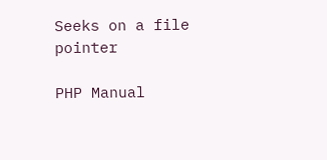Seeks on a file pointer

PHP Manual